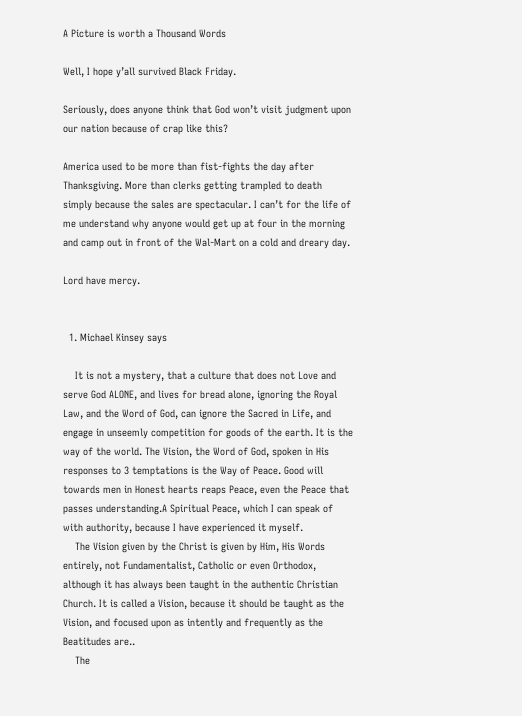A Picture is worth a Thousand Words

Well, I hope y’all survived Black Friday.

Seriously, does anyone think that God won’t visit judgment upon our nation because of crap like this?

America used to be more than fist-fights the day after Thanksgiving. More than clerks getting trampled to death simply because the sales are spectacular. I can’t for the life of me understand why anyone would get up at four in the morning and camp out in front of the Wal-Mart on a cold and dreary day.

Lord have mercy.


  1. Michael Kinsey says

    It is not a mystery, that a culture that does not Love and serve God ALONE, and lives for bread alone, ignoring the Royal Law, and the Word of God, can ignore the Sacred in Life, and engage in unseemly competition for goods of the earth. It is the way of the world. The Vision, the Word of God, spoken in His responses to 3 temptations is the Way of Peace. Good will towards men in Honest hearts reaps Peace, even the Peace that passes understanding.A Spiritual Peace, which I can speak of with authority, because I have experienced it myself.
    The Vision given by the Christ is given by Him, His Words entirely, not Fundamentalist, Catholic or even Orthodox, although it has always been taught in the authentic Christian Church. It is called a Vision, because it should be taught as the Vision, and focused upon as intently and frequently as the Beatitudes are..
    The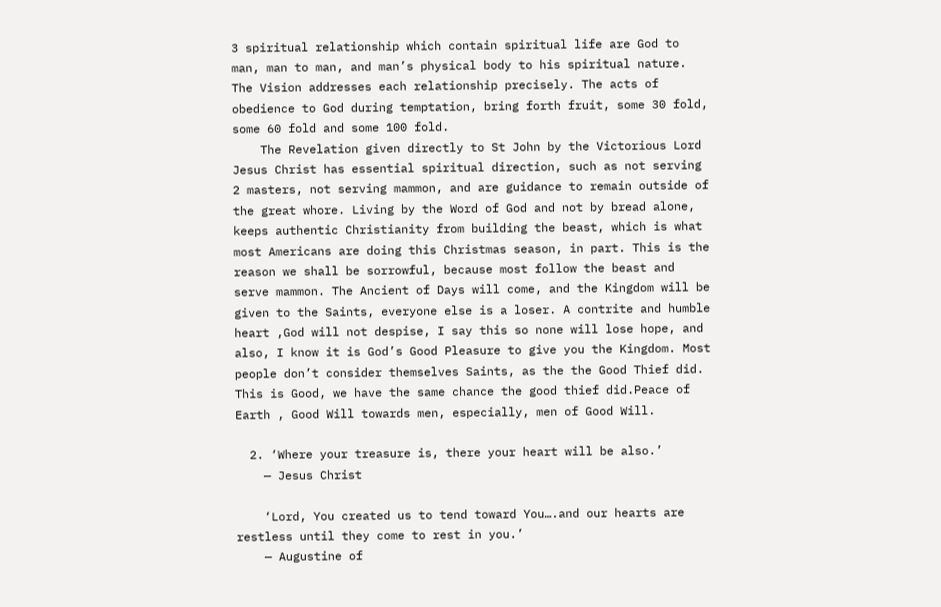3 spiritual relationship which contain spiritual life are God to man, man to man, and man’s physical body to his spiritual nature. The Vision addresses each relationship precisely. The acts of obedience to God during temptation, bring forth fruit, some 30 fold, some 60 fold and some 100 fold.
    The Revelation given directly to St John by the Victorious Lord Jesus Christ has essential spiritual direction, such as not serving 2 masters, not serving mammon, and are guidance to remain outside of the great whore. Living by the Word of God and not by bread alone, keeps authentic Christianity from building the beast, which is what most Americans are doing this Christmas season, in part. This is the reason we shall be sorrowful, because most follow the beast and serve mammon. The Ancient of Days will come, and the Kingdom will be given to the Saints, everyone else is a loser. A contrite and humble heart ,God will not despise, I say this so none will lose hope, and also, I know it is God’s Good Pleasure to give you the Kingdom. Most people don’t consider themselves Saints, as the the Good Thief did. This is Good, we have the same chance the good thief did.Peace of Earth , Good Will towards men, especially, men of Good Will.

  2. ‘Where your treasure is, there your heart will be also.’
    — Jesus Christ

    ‘Lord, You created us to tend toward You….and our hearts are restless until they come to rest in you.’
    — Augustine of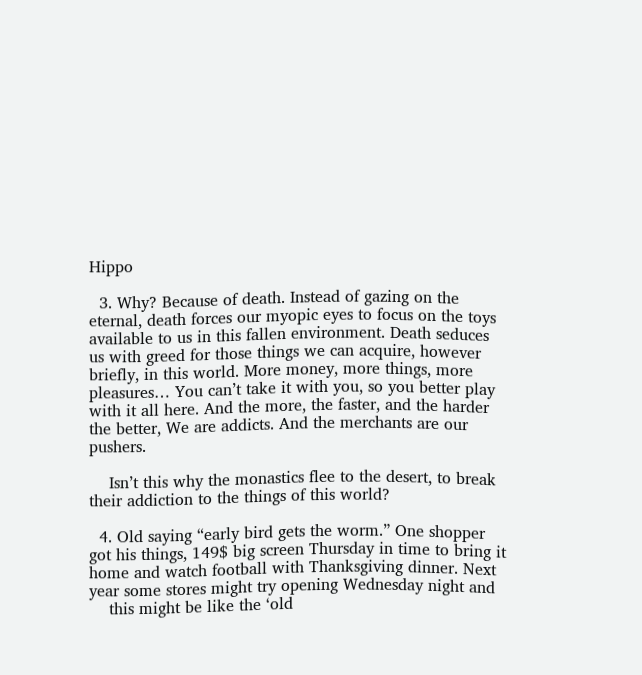Hippo

  3. Why? Because of death. Instead of gazing on the eternal, death forces our myopic eyes to focus on the toys available to us in this fallen environment. Death seduces us with greed for those things we can acquire, however briefly, in this world. More money, more things, more pleasures… You can’t take it with you, so you better play with it all here. And the more, the faster, and the harder the better, We are addicts. And the merchants are our pushers.

    Isn’t this why the monastics flee to the desert, to break their addiction to the things of this world?

  4. Old saying “early bird gets the worm.” One shopper got his things, 149$ big screen Thursday in time to bring it home and watch football with Thanksgiving dinner. Next year some stores might try opening Wednesday night and
    this might be like the ‘old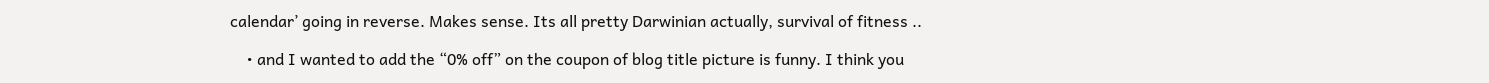calendar’ going in reverse. Makes sense. Its all pretty Darwinian actually, survival of fitness ..

    • and I wanted to add the “0% off” on the coupon of blog title picture is funny. I think you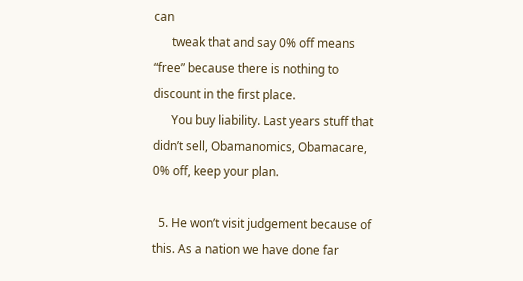can
      tweak that and say 0% off means “free” because there is nothing to discount in the first place.
      You buy liability. Last years stuff that didn’t sell, Obamanomics, Obamacare, 0% off, keep your plan.

  5. He won’t visit judgement because of this. As a nation we have done far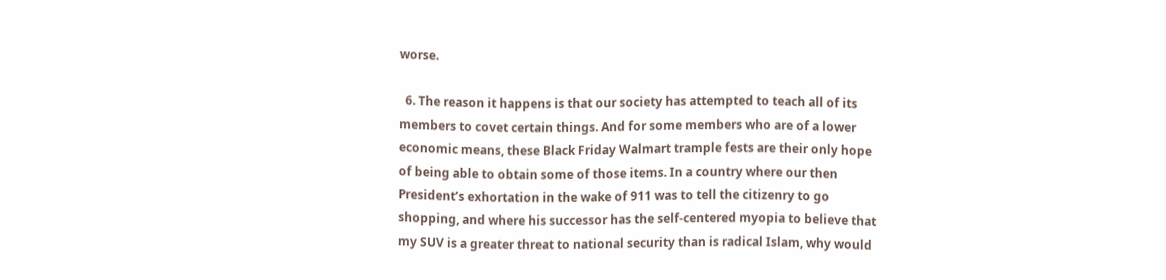worse.

  6. The reason it happens is that our society has attempted to teach all of its members to covet certain things. And for some members who are of a lower economic means, these Black Friday Walmart trample fests are their only hope of being able to obtain some of those items. In a country where our then President’s exhortation in the wake of 911 was to tell the citizenry to go shopping, and where his successor has the self-centered myopia to believe that my SUV is a greater threat to national security than is radical Islam, why would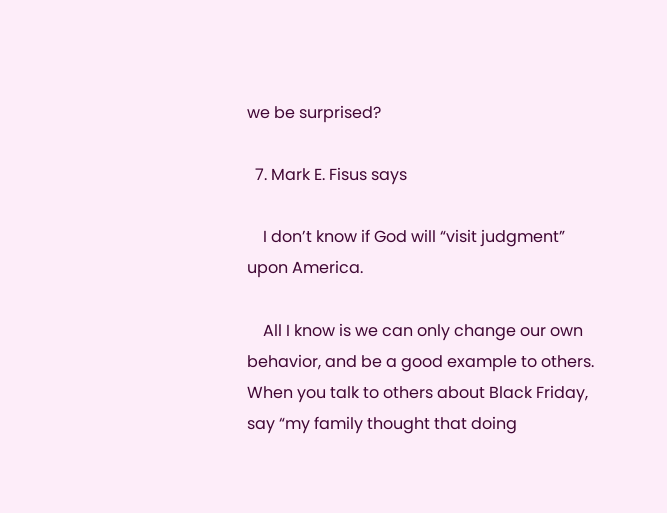we be surprised?

  7. Mark E. Fisus says

    I don’t know if God will “visit judgment” upon America.

    All I know is we can only change our own behavior, and be a good example to others. When you talk to others about Black Friday, say “my family thought that doing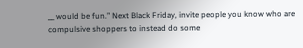__ would be fun.” Next Black Friday, invite people you know who are compulsive shoppers to instead do some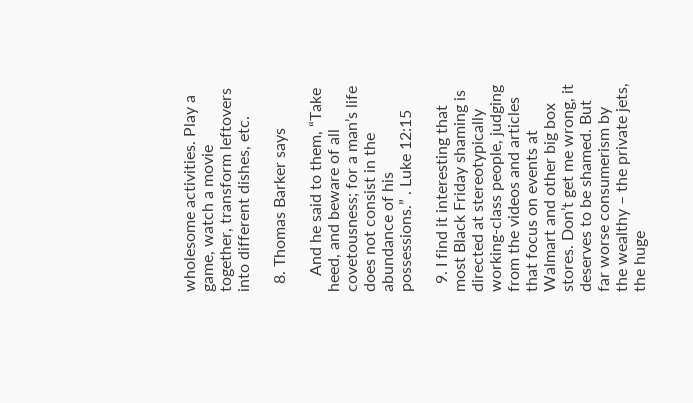wholesome activities. Play a game, watch a movie together, transform leftovers into different dishes, etc.

  8. Thomas Barker says

    And he said to them, “Take heed, and beware of all covetousness; for a man’s life does not consist in the abundance of his possessions.” . Luke 12:15

  9. I find it interesting that most Black Friday shaming is directed at stereotypically working-class people, judging from the videos and articles that focus on events at Walmart and other big box stores. Don’t get me wrong, it deserves to be shamed. But far worse consumerism by the wealthy – the private jets, the huge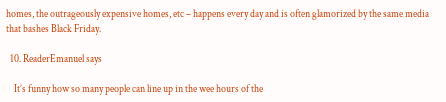homes, the outrageously expensive homes, etc – happens every day and is often glamorized by the same media that bashes Black Friday.

  10. ReaderEmanuel says

    It’s funny how so many people can line up in the wee hours of the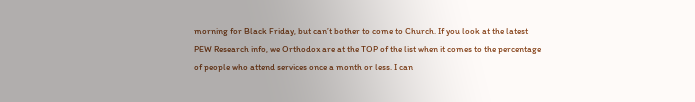morning for Black Friday, but can’t bother to come to Church. If you look at the latest PEW Research info, we Orthodox are at the TOP of the list when it comes to the percentage of people who attend services once a month or less. I can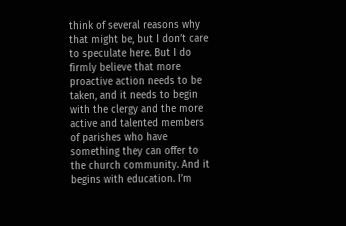think of several reasons why that might be, but I don’t care to speculate here. But I do firmly believe that more proactive action needs to be taken, and it needs to begin with the clergy and the more active and talented members of parishes who have something they can offer to the church community. And it begins with education. I’m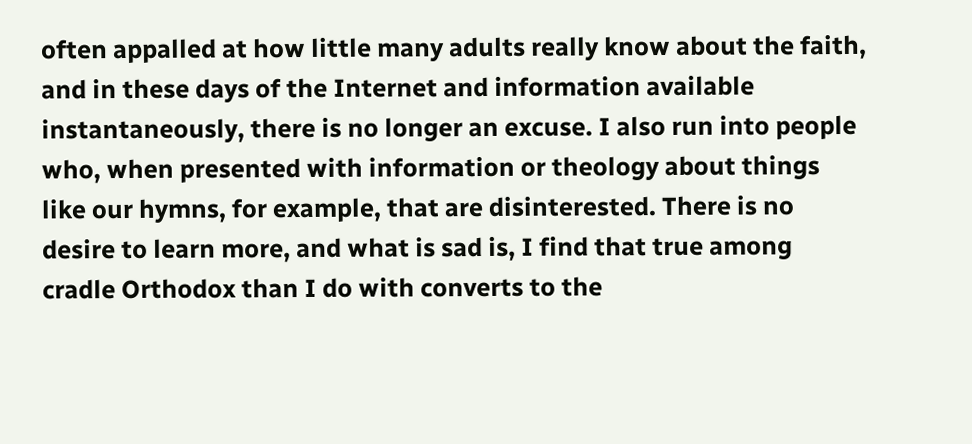often appalled at how little many adults really know about the faith, and in these days of the Internet and information available instantaneously, there is no longer an excuse. I also run into people who, when presented with information or theology about things like our hymns, for example, that are disinterested. There is no desire to learn more, and what is sad is, I find that true among cradle Orthodox than I do with converts to the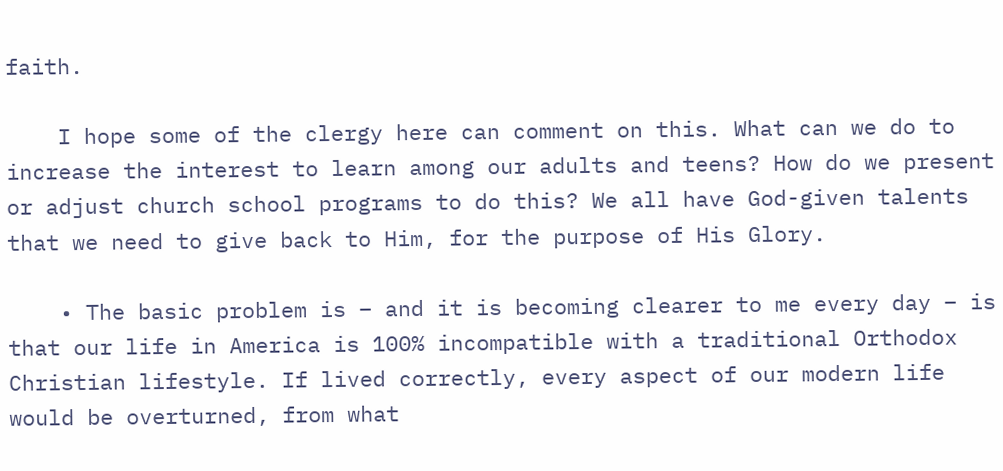faith.

    I hope some of the clergy here can comment on this. What can we do to increase the interest to learn among our adults and teens? How do we present or adjust church school programs to do this? We all have God-given talents that we need to give back to Him, for the purpose of His Glory.

    • The basic problem is – and it is becoming clearer to me every day – is that our life in America is 100% incompatible with a traditional Orthodox Christian lifestyle. If lived correctly, every aspect of our modern life would be overturned, from what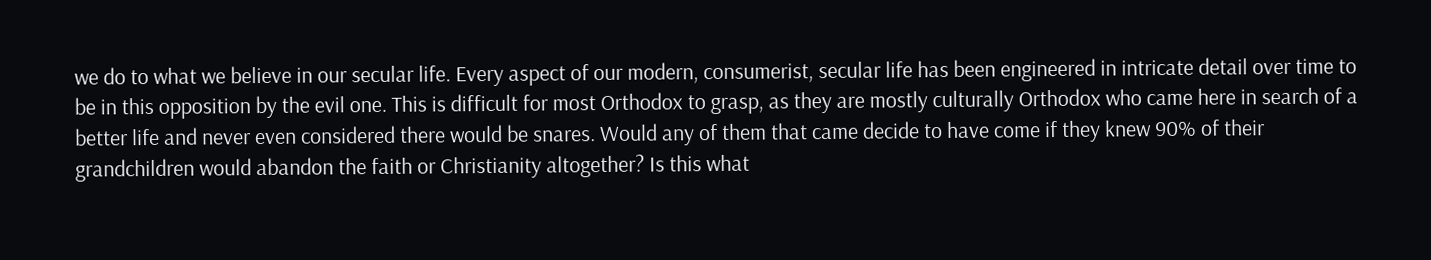we do to what we believe in our secular life. Every aspect of our modern, consumerist, secular life has been engineered in intricate detail over time to be in this opposition by the evil one. This is difficult for most Orthodox to grasp, as they are mostly culturally Orthodox who came here in search of a better life and never even considered there would be snares. Would any of them that came decide to have come if they knew 90% of their grandchildren would abandon the faith or Christianity altogether? Is this what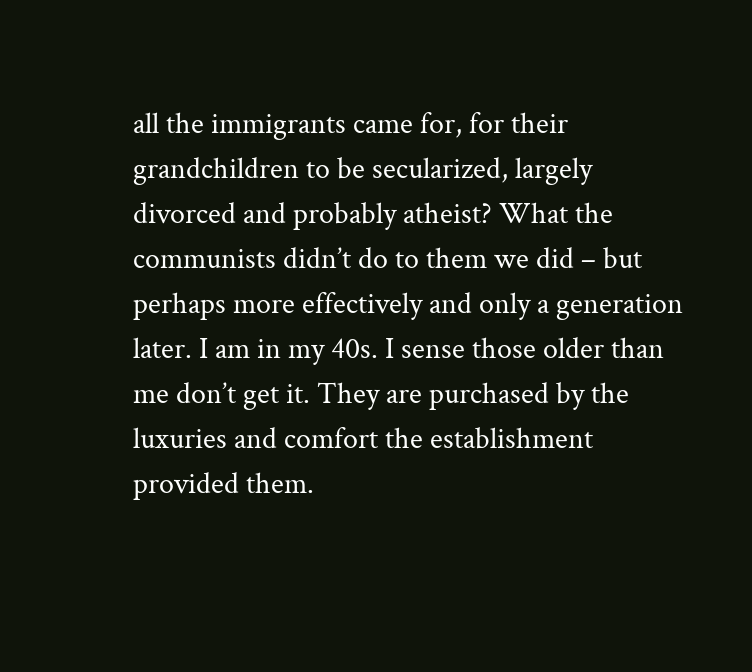all the immigrants came for, for their grandchildren to be secularized, largely divorced and probably atheist? What the communists didn’t do to them we did – but perhaps more effectively and only a generation later. I am in my 40s. I sense those older than me don’t get it. They are purchased by the luxuries and comfort the establishment provided them.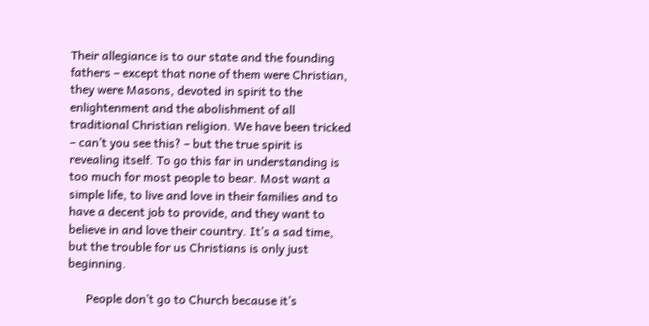Their allegiance is to our state and the founding fathers – except that none of them were Christian, they were Masons, devoted in spirit to the enlightenment and the abolishment of all traditional Christian religion. We have been tricked – can’t you see this? – but the true spirit is revealing itself. To go this far in understanding is too much for most people to bear. Most want a simple life, to live and love in their families and to have a decent job to provide, and they want to believe in and love their country. It’s a sad time, but the trouble for us Christians is only just beginning.

      People don’t go to Church because it’s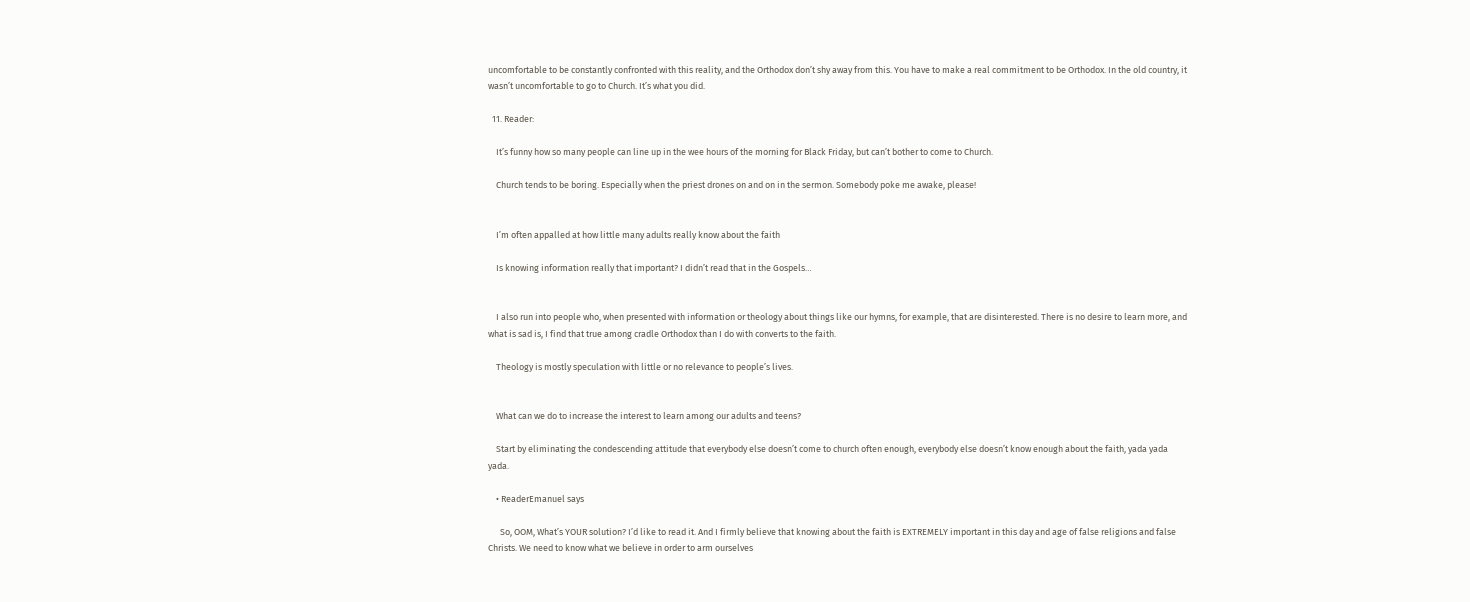uncomfortable to be constantly confronted with this reality, and the Orthodox don’t shy away from this. You have to make a real commitment to be Orthodox. In the old country, it wasn’t uncomfortable to go to Church. It’s what you did.

  11. Reader:

    It’s funny how so many people can line up in the wee hours of the morning for Black Friday, but can’t bother to come to Church.

    Church tends to be boring. Especially when the priest drones on and on in the sermon. Somebody poke me awake, please!


    I’m often appalled at how little many adults really know about the faith

    Is knowing information really that important? I didn’t read that in the Gospels…


    I also run into people who, when presented with information or theology about things like our hymns, for example, that are disinterested. There is no desire to learn more, and what is sad is, I find that true among cradle Orthodox than I do with converts to the faith.

    Theology is mostly speculation with little or no relevance to people’s lives.


    What can we do to increase the interest to learn among our adults and teens?

    Start by eliminating the condescending attitude that everybody else doesn’t come to church often enough, everybody else doesn’t know enough about the faith, yada yada yada.

    • ReaderEmanuel says

      So, OOM, What’s YOUR solution? I’d like to read it. And I firmly believe that knowing about the faith is EXTREMELY important in this day and age of false religions and false Christs. We need to know what we believe in order to arm ourselves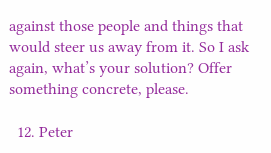against those people and things that would steer us away from it. So I ask again, what’s your solution? Offer something concrete, please.

  12. Peter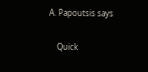A. Papoutsis says

    Quick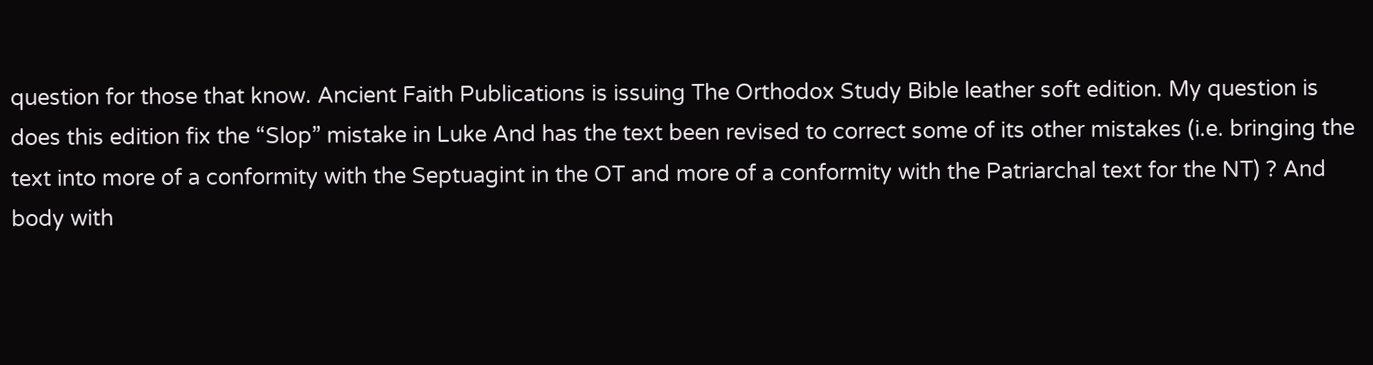question for those that know. Ancient Faith Publications is issuing The Orthodox Study Bible leather soft edition. My question is does this edition fix the “Slop” mistake in Luke And has the text been revised to correct some of its other mistakes (i.e. bringing the text into more of a conformity with the Septuagint in the OT and more of a conformity with the Patriarchal text for the NT) ? And body with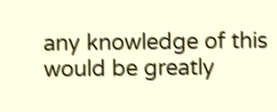any knowledge of this would be greatly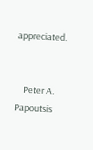appreciated.


    Peter A. Papoutsis